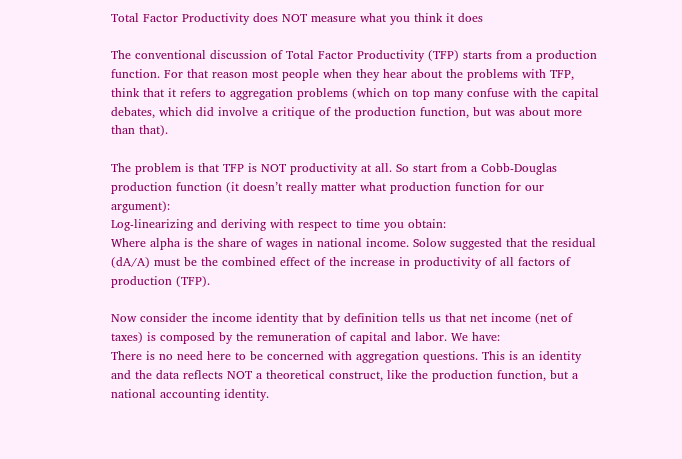Total Factor Productivity does NOT measure what you think it does

The conventional discussion of Total Factor Productivity (TFP) starts from a production function. For that reason most people when they hear about the problems with TFP, think that it refers to aggregation problems (which on top many confuse with the capital debates, which did involve a critique of the production function, but was about more than that).

The problem is that TFP is NOT productivity at all. So start from a Cobb-Douglas production function (it doesn’t really matter what production function for our argument):
Log-linearizing and deriving with respect to time you obtain:
Where alpha is the share of wages in national income. Solow suggested that the residual (dA/A) must be the combined effect of the increase in productivity of all factors of production (TFP).

Now consider the income identity that by definition tells us that net income (net of taxes) is composed by the remuneration of capital and labor. We have:
There is no need here to be concerned with aggregation questions. This is an identity and the data reflects NOT a theoretical construct, like the production function, but a national accounting identity.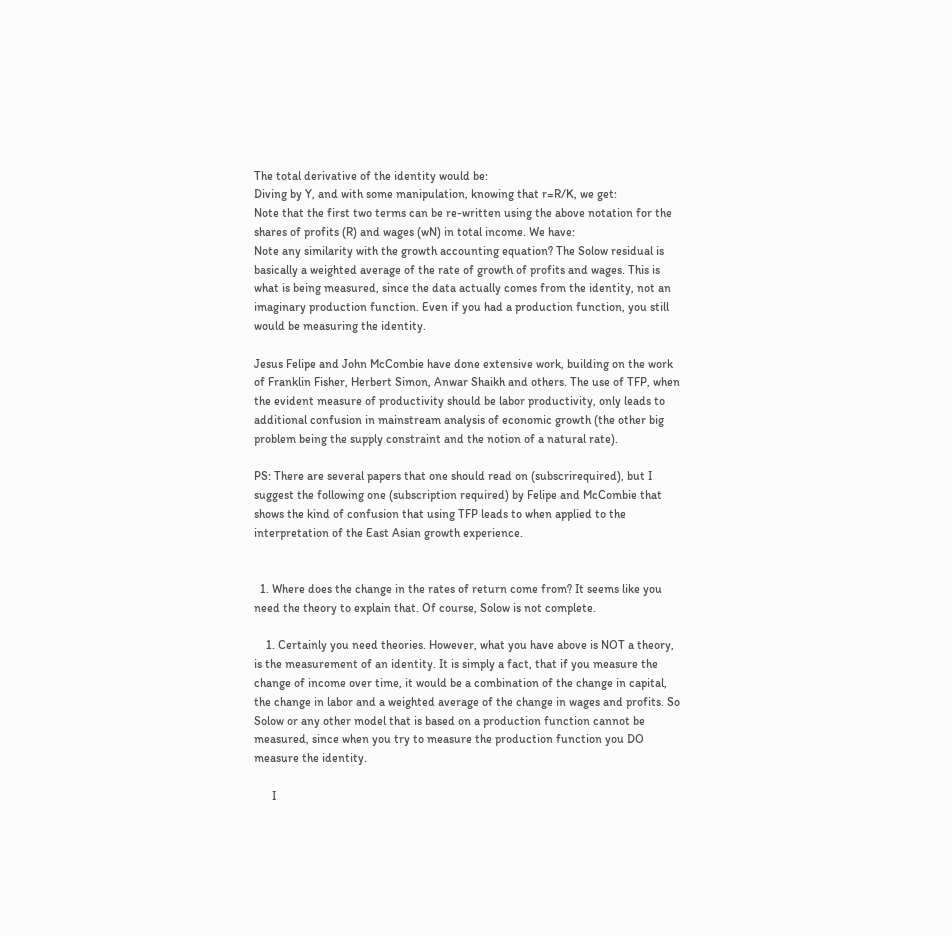The total derivative of the identity would be:
Diving by Y, and with some manipulation, knowing that r=R/K, we get:
Note that the first two terms can be re-written using the above notation for the shares of profits (R) and wages (wN) in total income. We have:
Note any similarity with the growth accounting equation? The Solow residual is basically a weighted average of the rate of growth of profits and wages. This is what is being measured, since the data actually comes from the identity, not an imaginary production function. Even if you had a production function, you still would be measuring the identity.

Jesus Felipe and John McCombie have done extensive work, building on the work of Franklin Fisher, Herbert Simon, Anwar Shaikh and others. The use of TFP, when the evident measure of productivity should be labor productivity, only leads to additional confusion in mainstream analysis of economic growth (the other big problem being the supply constraint and the notion of a natural rate).

PS: There are several papers that one should read on (subscrirequired), but I suggest the following one (subscription required) by Felipe and McCombie that shows the kind of confusion that using TFP leads to when applied to the interpretation of the East Asian growth experience.


  1. Where does the change in the rates of return come from? It seems like you need the theory to explain that. Of course, Solow is not complete.

    1. Certainly you need theories. However, what you have above is NOT a theory, is the measurement of an identity. It is simply a fact, that if you measure the change of income over time, it would be a combination of the change in capital, the change in labor and a weighted average of the change in wages and profits. So Solow or any other model that is based on a production function cannot be measured, since when you try to measure the production function you DO measure the identity.

      I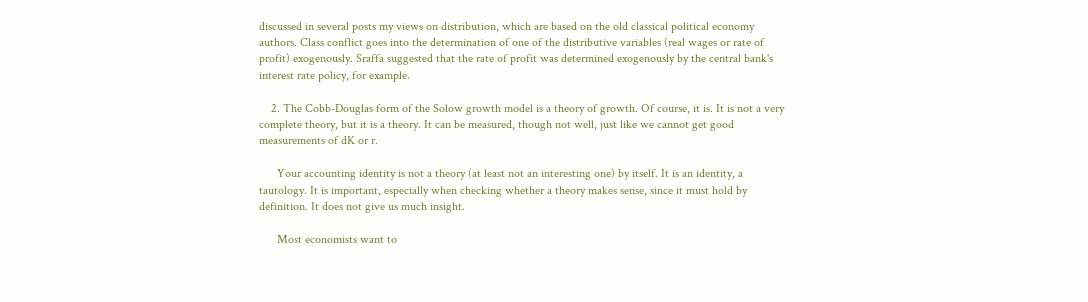discussed in several posts my views on distribution, which are based on the old classical political economy authors. Class conflict goes into the determination of one of the distributive variables (real wages or rate of profit) exogenously. Sraffa suggested that the rate of profit was determined exogenously by the central bank's interest rate policy, for example.

    2. The Cobb-Douglas form of the Solow growth model is a theory of growth. Of course, it is. It is not a very complete theory, but it is a theory. It can be measured, though not well, just like we cannot get good measurements of dK or r.

      Your accounting identity is not a theory (at least not an interesting one) by itself. It is an identity, a tautology. It is important, especially when checking whether a theory makes sense, since it must hold by definition. It does not give us much insight.

      Most economists want to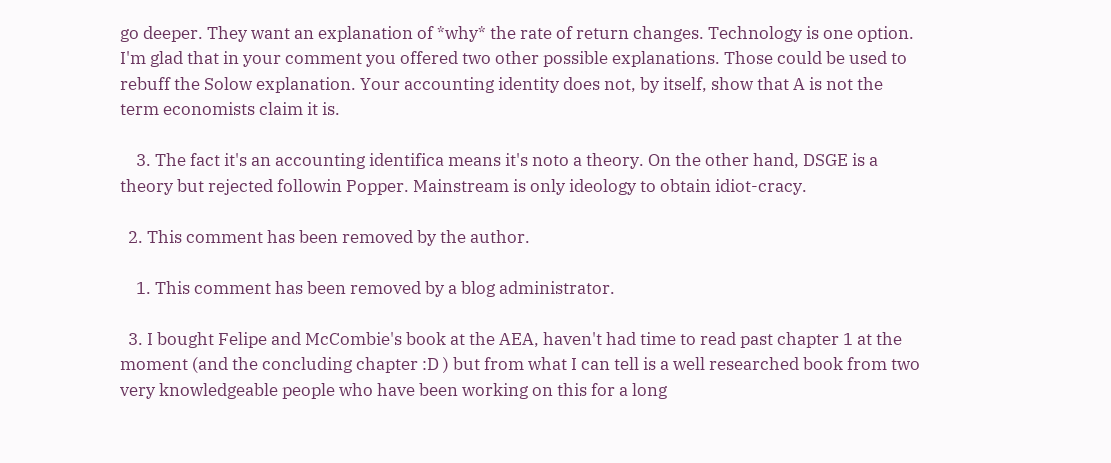go deeper. They want an explanation of *why* the rate of return changes. Technology is one option. I'm glad that in your comment you offered two other possible explanations. Those could be used to rebuff the Solow explanation. Your accounting identity does not, by itself, show that A is not the term economists claim it is.

    3. The fact it's an accounting identifica means it's noto a theory. On the other hand, DSGE is a theory but rejected followin Popper. Mainstream is only ideology to obtain idiot-cracy.

  2. This comment has been removed by the author.

    1. This comment has been removed by a blog administrator.

  3. I bought Felipe and McCombie's book at the AEA, haven't had time to read past chapter 1 at the moment (and the concluding chapter :D ) but from what I can tell is a well researched book from two very knowledgeable people who have been working on this for a long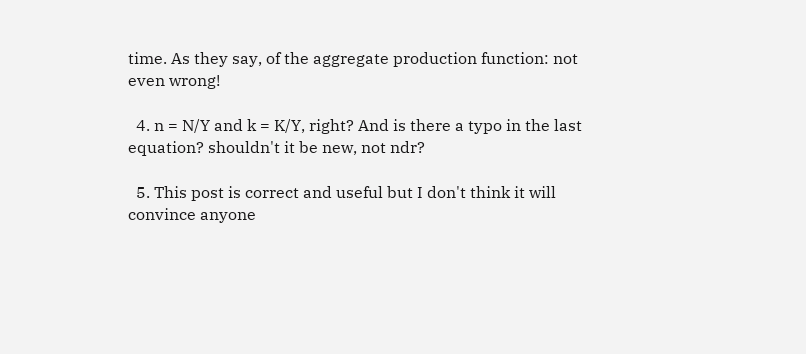time. As they say, of the aggregate production function: not even wrong!

  4. n = N/Y and k = K/Y, right? And is there a typo in the last equation? shouldn't it be new, not ndr?

  5. This post is correct and useful but I don't think it will convince anyone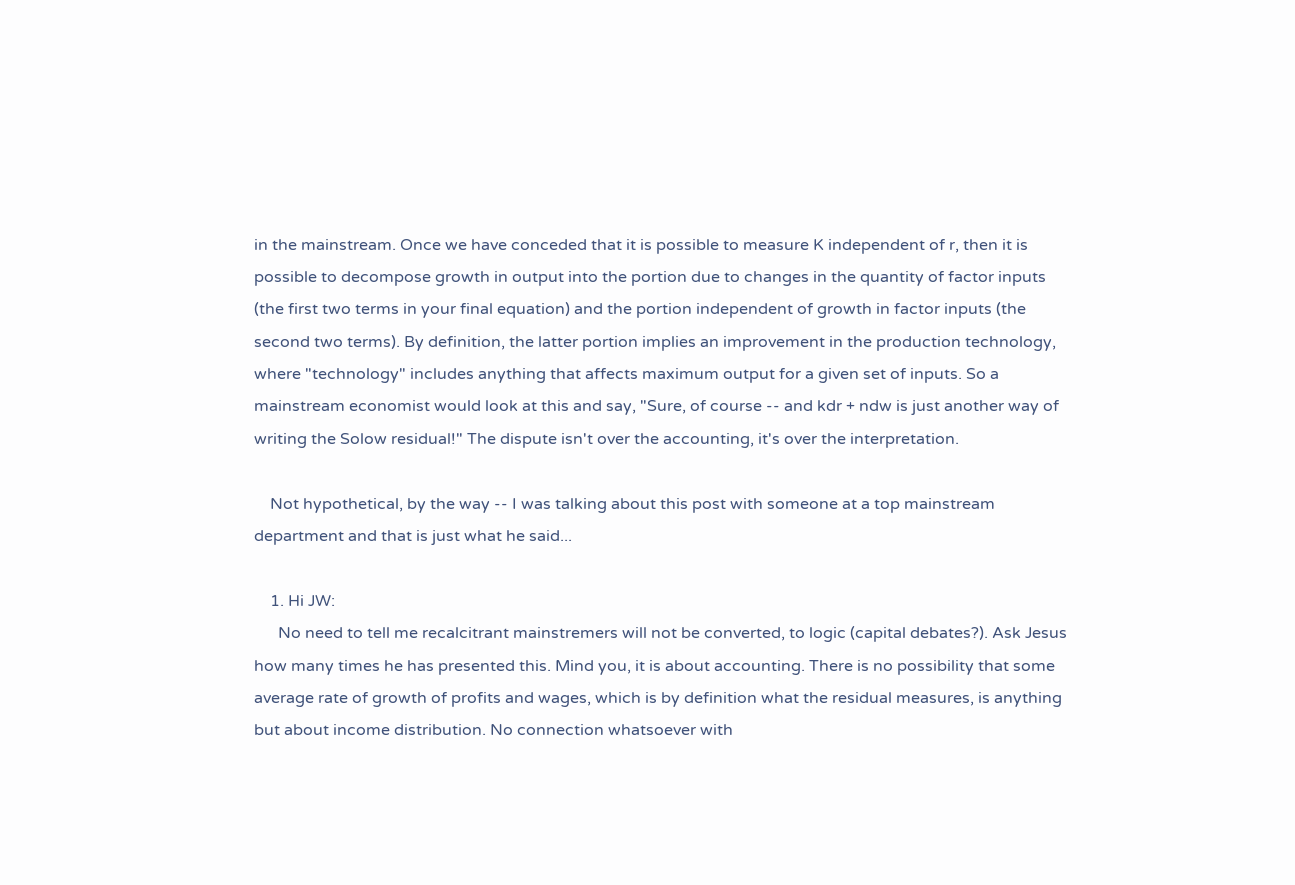in the mainstream. Once we have conceded that it is possible to measure K independent of r, then it is possible to decompose growth in output into the portion due to changes in the quantity of factor inputs (the first two terms in your final equation) and the portion independent of growth in factor inputs (the second two terms). By definition, the latter portion implies an improvement in the production technology, where "technology" includes anything that affects maximum output for a given set of inputs. So a mainstream economist would look at this and say, "Sure, of course -- and kdr + ndw is just another way of writing the Solow residual!" The dispute isn't over the accounting, it's over the interpretation.

    Not hypothetical, by the way -- I was talking about this post with someone at a top mainstream department and that is just what he said...

    1. Hi JW:
      No need to tell me recalcitrant mainstremers will not be converted, to logic (capital debates?). Ask Jesus how many times he has presented this. Mind you, it is about accounting. There is no possibility that some average rate of growth of profits and wages, which is by definition what the residual measures, is anything but about income distribution. No connection whatsoever with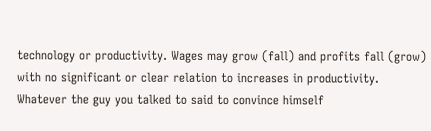technology or productivity. Wages may grow (fall) and profits fall (grow) with no significant or clear relation to increases in productivity. Whatever the guy you talked to said to convince himself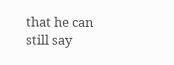that he can still say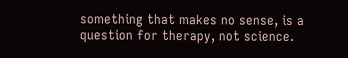something that makes no sense, is a question for therapy, not science.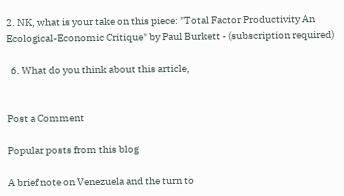2. NK, what is your take on this piece: "Total Factor Productivity An Ecological-Economic Critique" by Paul Burkett - (subscription required)

  6. What do you think about this article,


Post a Comment

Popular posts from this blog

A brief note on Venezuela and the turn to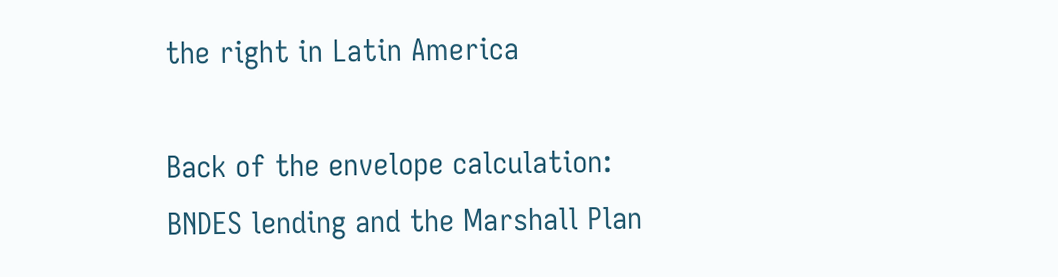the right in Latin America

Back of the envelope calculation: BNDES lending and the Marshall Plan